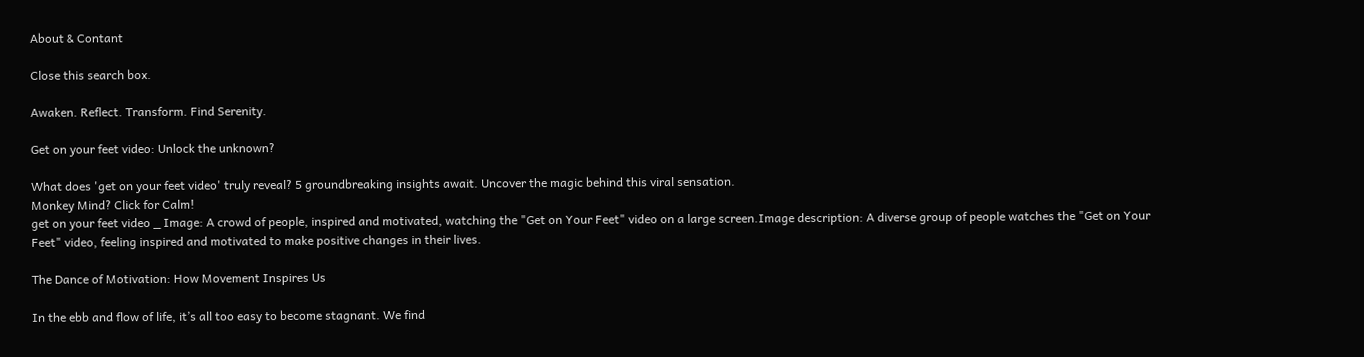About & Contant

Close this search box.

Awaken. Reflect. Transform. Find Serenity.

Get on your feet video: Unlock the unknown?

What does 'get on your feet video' truly reveal? 5 groundbreaking insights await. Uncover the magic behind this viral sensation.
Monkey Mind? Click for Calm!
get on your feet video _ Image: A crowd of people, inspired and motivated, watching the "Get on Your Feet" video on a large screen.Image description: A diverse group of people watches the "Get on Your Feet" video, feeling inspired and motivated to make positive changes in their lives.

The Dance of Motivation: How Movement Inspires Us

In the ebb and flow of life, it’s all too easy to become stagnant. We find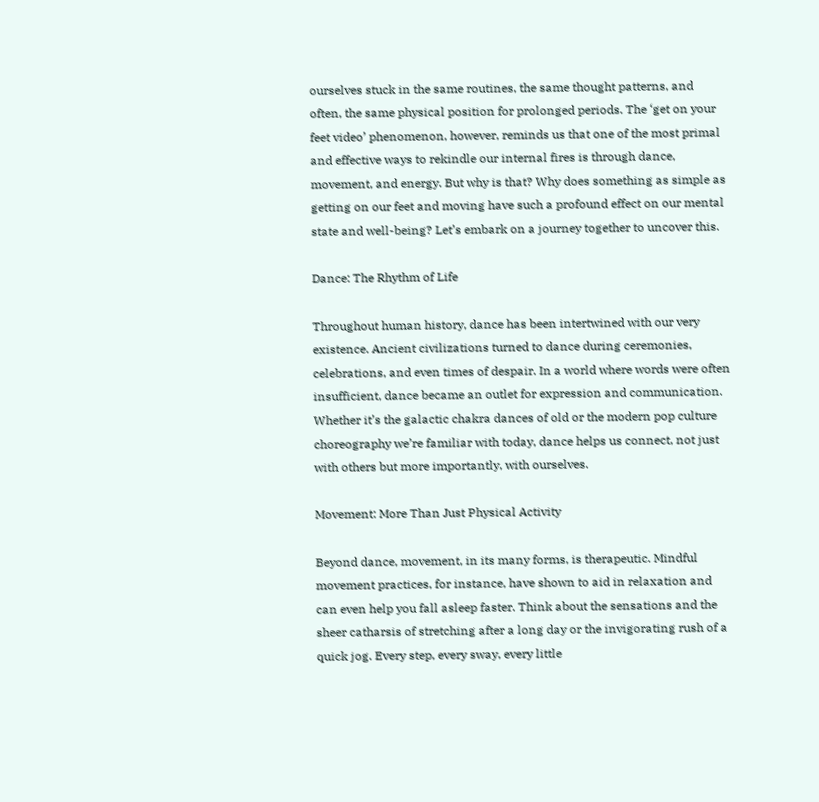ourselves stuck in the same routines, the same thought patterns, and often, the same physical position for prolonged periods. The ‘get on your feet video’ phenomenon, however, reminds us that one of the most primal and effective ways to rekindle our internal fires is through dance, movement, and energy. But why is that? Why does something as simple as getting on our feet and moving have such a profound effect on our mental state and well-being? Let’s embark on a journey together to uncover this.

Dance: The Rhythm of Life

Throughout human history, dance has been intertwined with our very existence. Ancient civilizations turned to dance during ceremonies, celebrations, and even times of despair. In a world where words were often insufficient, dance became an outlet for expression and communication. Whether it’s the galactic chakra dances of old or the modern pop culture choreography we’re familiar with today, dance helps us connect, not just with others but more importantly, with ourselves.

Movement: More Than Just Physical Activity

Beyond dance, movement, in its many forms, is therapeutic. Mindful movement practices, for instance, have shown to aid in relaxation and can even help you fall asleep faster. Think about the sensations and the sheer catharsis of stretching after a long day or the invigorating rush of a quick jog. Every step, every sway, every little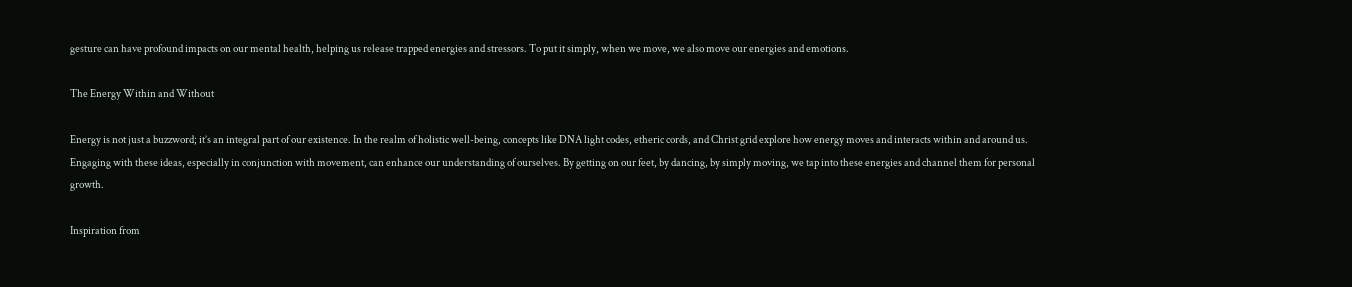gesture can have profound impacts on our mental health, helping us release trapped energies and stressors. To put it simply, when we move, we also move our energies and emotions.

The Energy Within and Without

Energy is not just a buzzword; it’s an integral part of our existence. In the realm of holistic well-being, concepts like DNA light codes, etheric cords, and Christ grid explore how energy moves and interacts within and around us. Engaging with these ideas, especially in conjunction with movement, can enhance our understanding of ourselves. By getting on our feet, by dancing, by simply moving, we tap into these energies and channel them for personal growth.

Inspiration from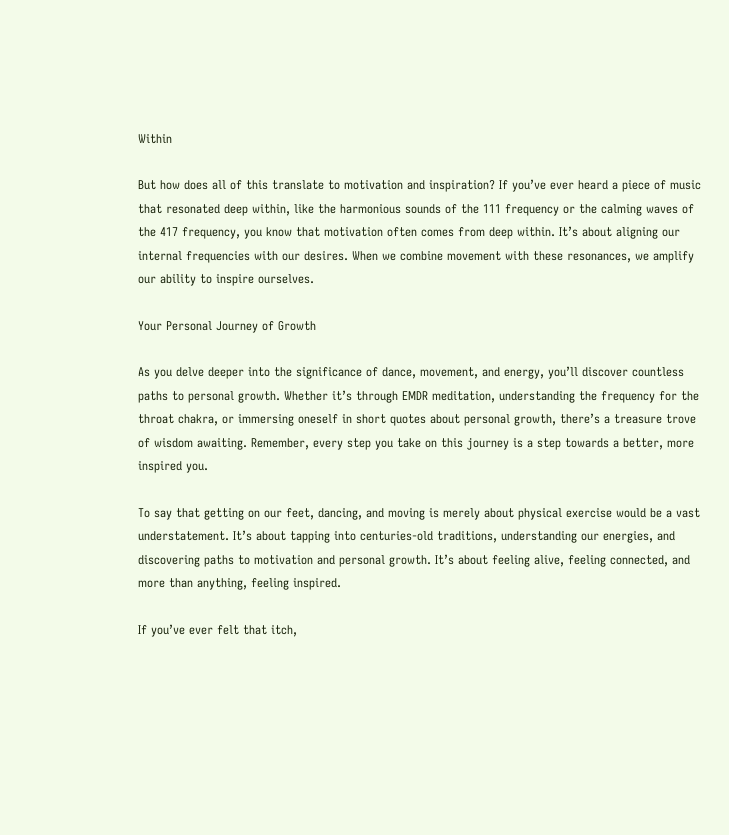Within

But how does all of this translate to motivation and inspiration? If you’ve ever heard a piece of music that resonated deep within, like the harmonious sounds of the 111 frequency or the calming waves of the 417 frequency, you know that motivation often comes from deep within. It’s about aligning our internal frequencies with our desires. When we combine movement with these resonances, we amplify our ability to inspire ourselves.

Your Personal Journey of Growth

As you delve deeper into the significance of dance, movement, and energy, you’ll discover countless paths to personal growth. Whether it’s through EMDR meditation, understanding the frequency for the throat chakra, or immersing oneself in short quotes about personal growth, there’s a treasure trove of wisdom awaiting. Remember, every step you take on this journey is a step towards a better, more inspired you.

To say that getting on our feet, dancing, and moving is merely about physical exercise would be a vast understatement. It’s about tapping into centuries-old traditions, understanding our energies, and discovering paths to motivation and personal growth. It’s about feeling alive, feeling connected, and more than anything, feeling inspired.

If you’ve ever felt that itch,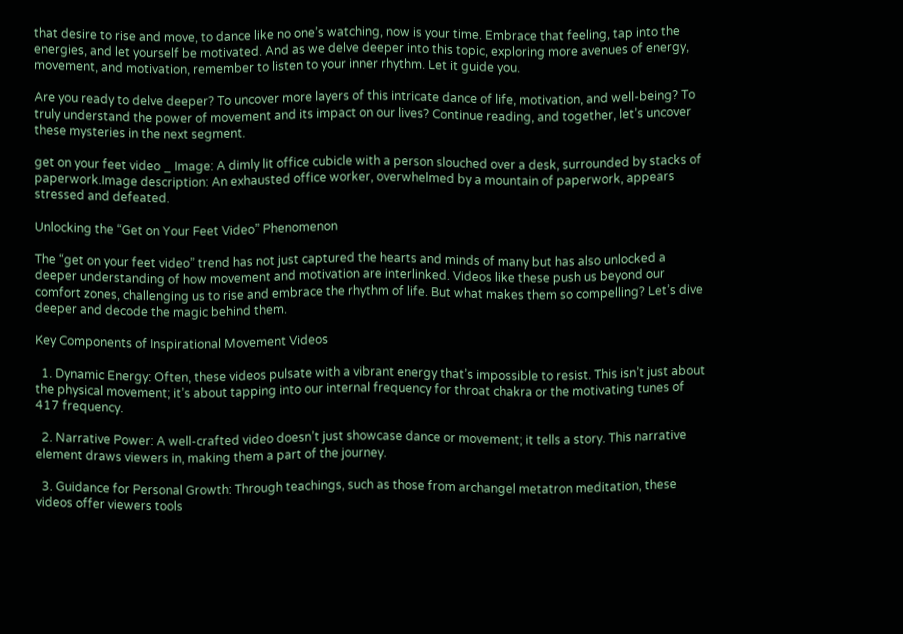that desire to rise and move, to dance like no one’s watching, now is your time. Embrace that feeling, tap into the energies, and let yourself be motivated. And as we delve deeper into this topic, exploring more avenues of energy, movement, and motivation, remember to listen to your inner rhythm. Let it guide you.

Are you ready to delve deeper? To uncover more layers of this intricate dance of life, motivation, and well-being? To truly understand the power of movement and its impact on our lives? Continue reading, and together, let’s uncover these mysteries in the next segment.

get on your feet video _ Image: A dimly lit office cubicle with a person slouched over a desk, surrounded by stacks of paperwork.Image description: An exhausted office worker, overwhelmed by a mountain of paperwork, appears stressed and defeated.

Unlocking the “Get on Your Feet Video” Phenomenon

The “get on your feet video” trend has not just captured the hearts and minds of many but has also unlocked a deeper understanding of how movement and motivation are interlinked. Videos like these push us beyond our comfort zones, challenging us to rise and embrace the rhythm of life. But what makes them so compelling? Let’s dive deeper and decode the magic behind them.

Key Components of Inspirational Movement Videos

  1. Dynamic Energy: Often, these videos pulsate with a vibrant energy that’s impossible to resist. This isn’t just about the physical movement; it’s about tapping into our internal frequency for throat chakra or the motivating tunes of 417 frequency.

  2. Narrative Power: A well-crafted video doesn’t just showcase dance or movement; it tells a story. This narrative element draws viewers in, making them a part of the journey.

  3. Guidance for Personal Growth: Through teachings, such as those from archangel metatron meditation, these videos offer viewers tools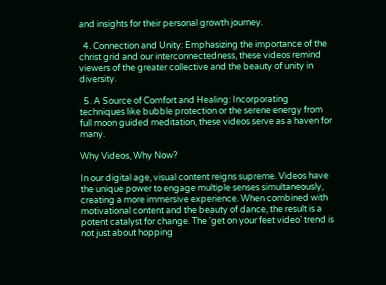and insights for their personal growth journey.

  4. Connection and Unity: Emphasizing the importance of the christ grid and our interconnectedness, these videos remind viewers of the greater collective and the beauty of unity in diversity.

  5. A Source of Comfort and Healing: Incorporating techniques like bubble protection or the serene energy from full moon guided meditation, these videos serve as a haven for many.

Why Videos, Why Now?

In our digital age, visual content reigns supreme. Videos have the unique power to engage multiple senses simultaneously, creating a more immersive experience. When combined with motivational content and the beauty of dance, the result is a potent catalyst for change. The ‘get on your feet video’ trend is not just about hopping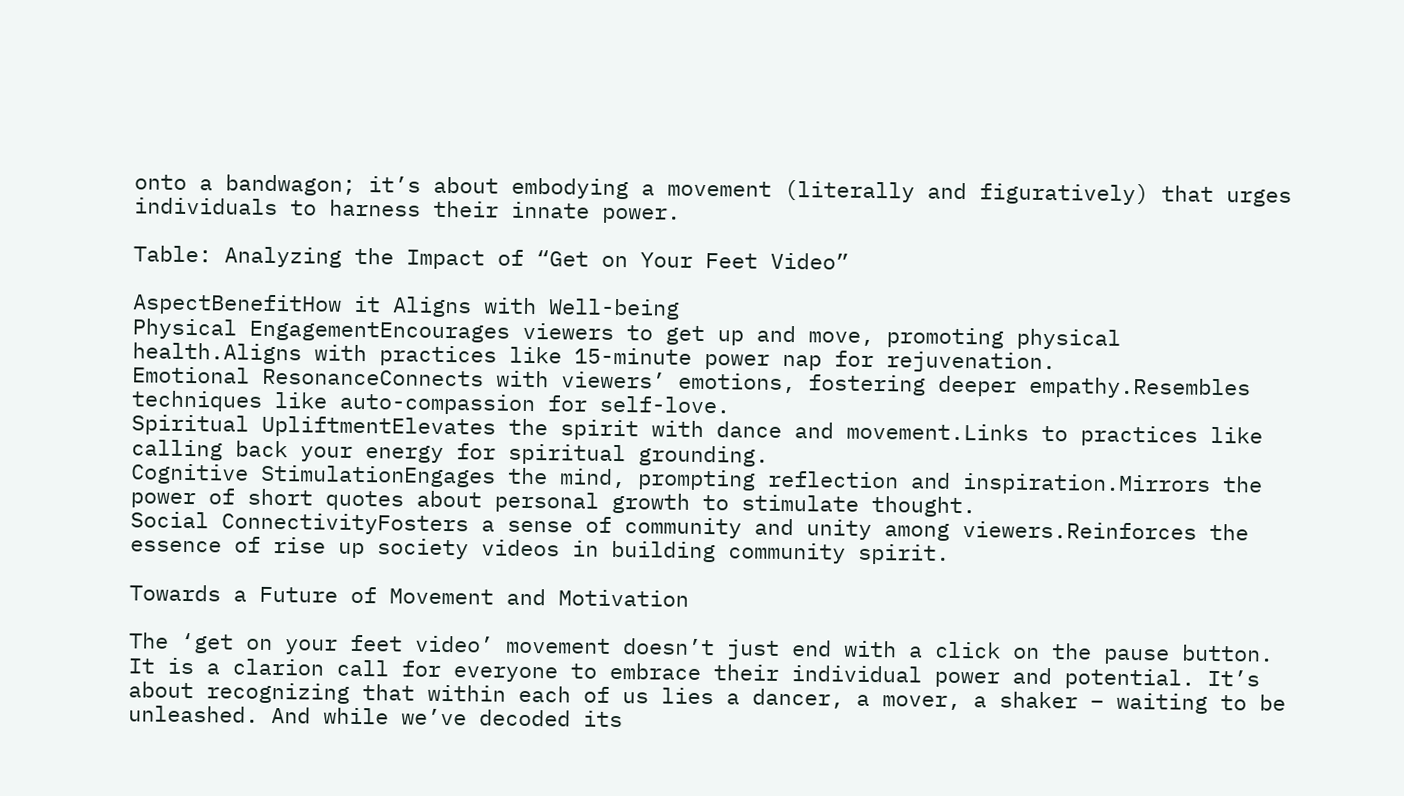onto a bandwagon; it’s about embodying a movement (literally and figuratively) that urges individuals to harness their innate power.

Table: Analyzing the Impact of “Get on Your Feet Video”

AspectBenefitHow it Aligns with Well-being
Physical EngagementEncourages viewers to get up and move, promoting physical health.Aligns with practices like 15-minute power nap for rejuvenation.
Emotional ResonanceConnects with viewers’ emotions, fostering deeper empathy.Resembles techniques like auto-compassion for self-love.
Spiritual UpliftmentElevates the spirit with dance and movement.Links to practices like calling back your energy for spiritual grounding.
Cognitive StimulationEngages the mind, prompting reflection and inspiration.Mirrors the power of short quotes about personal growth to stimulate thought.
Social ConnectivityFosters a sense of community and unity among viewers.Reinforces the essence of rise up society videos in building community spirit.

Towards a Future of Movement and Motivation

The ‘get on your feet video’ movement doesn’t just end with a click on the pause button. It is a clarion call for everyone to embrace their individual power and potential. It’s about recognizing that within each of us lies a dancer, a mover, a shaker – waiting to be unleashed. And while we’ve decoded its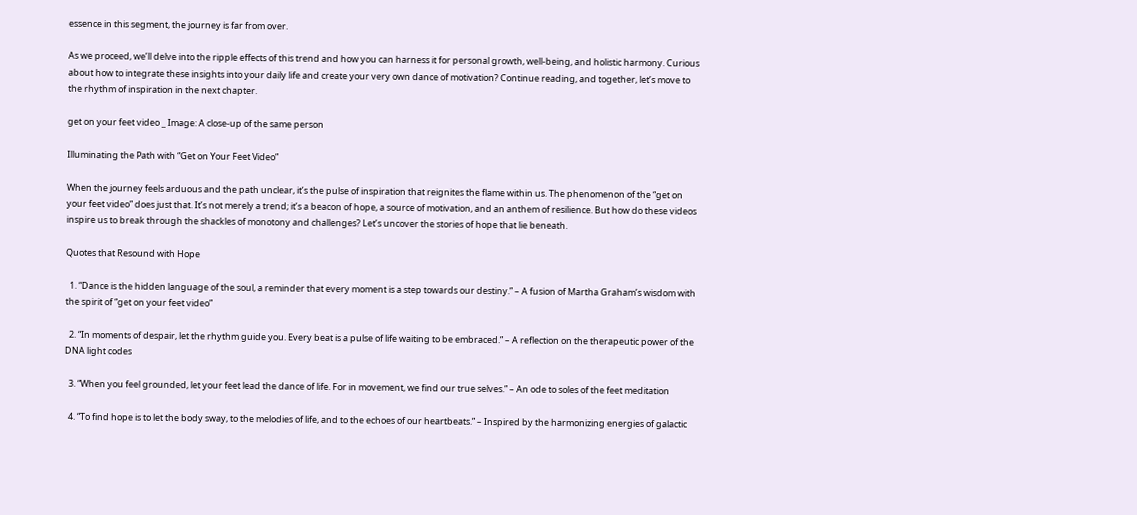essence in this segment, the journey is far from over.

As we proceed, we’ll delve into the ripple effects of this trend and how you can harness it for personal growth, well-being, and holistic harmony. Curious about how to integrate these insights into your daily life and create your very own dance of motivation? Continue reading, and together, let’s move to the rhythm of inspiration in the next chapter.

get on your feet video _ Image: A close-up of the same person

Illuminating the Path with “Get on Your Feet Video”

When the journey feels arduous and the path unclear, it’s the pulse of inspiration that reignites the flame within us. The phenomenon of the “get on your feet video” does just that. It’s not merely a trend; it’s a beacon of hope, a source of motivation, and an anthem of resilience. But how do these videos inspire us to break through the shackles of monotony and challenges? Let’s uncover the stories of hope that lie beneath.

Quotes that Resound with Hope

  1. “Dance is the hidden language of the soul, a reminder that every moment is a step towards our destiny.” – A fusion of Martha Graham’s wisdom with the spirit of “get on your feet video”

  2. “In moments of despair, let the rhythm guide you. Every beat is a pulse of life waiting to be embraced.” – A reflection on the therapeutic power of the DNA light codes

  3. “When you feel grounded, let your feet lead the dance of life. For in movement, we find our true selves.” – An ode to soles of the feet meditation

  4. “To find hope is to let the body sway, to the melodies of life, and to the echoes of our heartbeats.” – Inspired by the harmonizing energies of galactic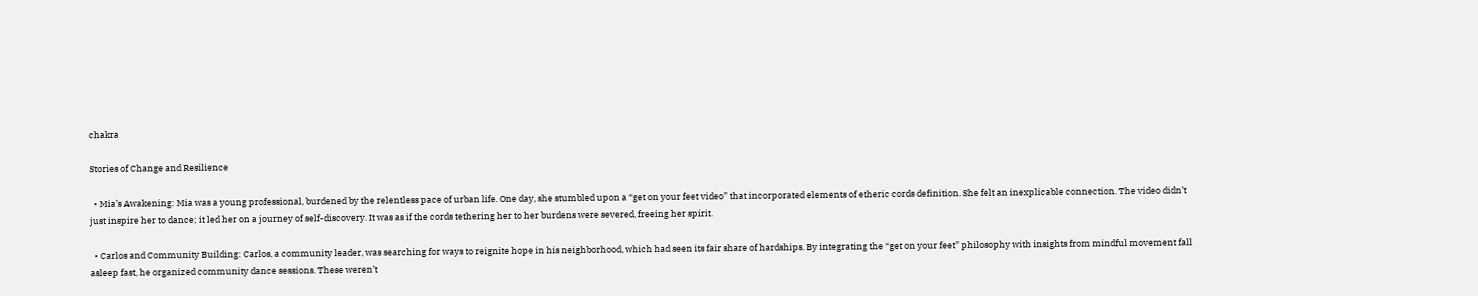chakra

Stories of Change and Resilience

  • Mia’s Awakening: Mia was a young professional, burdened by the relentless pace of urban life. One day, she stumbled upon a “get on your feet video” that incorporated elements of etheric cords definition. She felt an inexplicable connection. The video didn’t just inspire her to dance; it led her on a journey of self-discovery. It was as if the cords tethering her to her burdens were severed, freeing her spirit.

  • Carlos and Community Building: Carlos, a community leader, was searching for ways to reignite hope in his neighborhood, which had seen its fair share of hardships. By integrating the “get on your feet” philosophy with insights from mindful movement fall asleep fast, he organized community dance sessions. These weren’t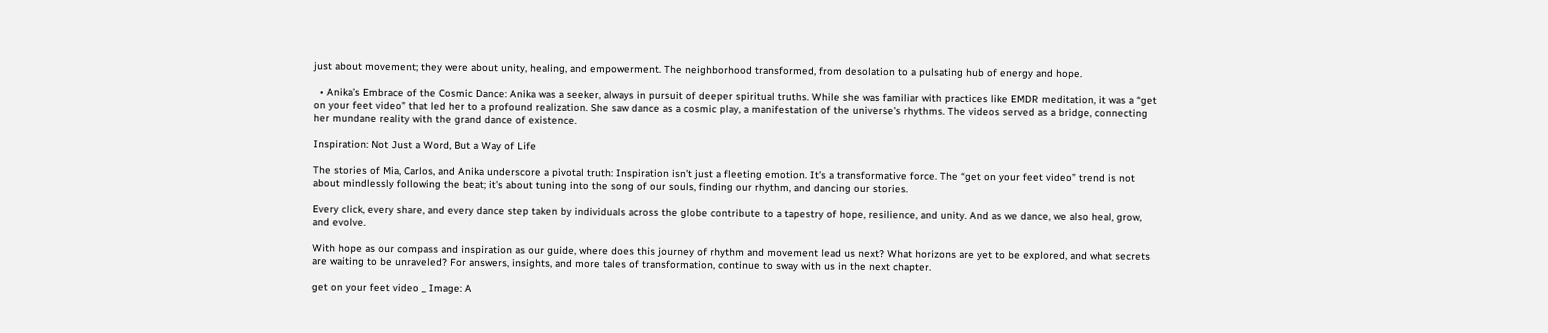just about movement; they were about unity, healing, and empowerment. The neighborhood transformed, from desolation to a pulsating hub of energy and hope.

  • Anika’s Embrace of the Cosmic Dance: Anika was a seeker, always in pursuit of deeper spiritual truths. While she was familiar with practices like EMDR meditation, it was a “get on your feet video” that led her to a profound realization. She saw dance as a cosmic play, a manifestation of the universe’s rhythms. The videos served as a bridge, connecting her mundane reality with the grand dance of existence.

Inspiration: Not Just a Word, But a Way of Life

The stories of Mia, Carlos, and Anika underscore a pivotal truth: Inspiration isn’t just a fleeting emotion. It’s a transformative force. The “get on your feet video” trend is not about mindlessly following the beat; it’s about tuning into the song of our souls, finding our rhythm, and dancing our stories.

Every click, every share, and every dance step taken by individuals across the globe contribute to a tapestry of hope, resilience, and unity. And as we dance, we also heal, grow, and evolve.

With hope as our compass and inspiration as our guide, where does this journey of rhythm and movement lead us next? What horizons are yet to be explored, and what secrets are waiting to be unraveled? For answers, insights, and more tales of transformation, continue to sway with us in the next chapter.

get on your feet video _ Image: A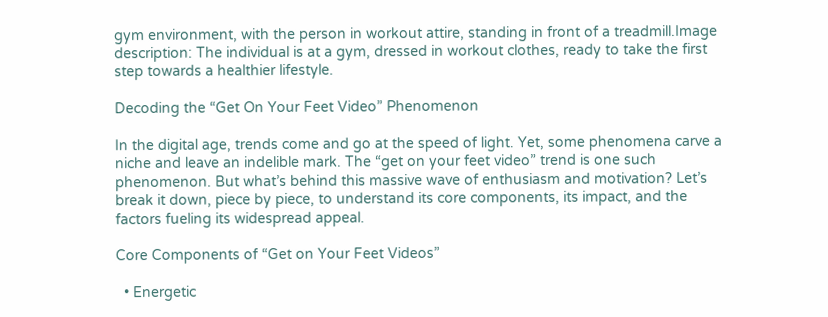gym environment, with the person in workout attire, standing in front of a treadmill.Image description: The individual is at a gym, dressed in workout clothes, ready to take the first step towards a healthier lifestyle.

Decoding the “Get On Your Feet Video” Phenomenon

In the digital age, trends come and go at the speed of light. Yet, some phenomena carve a niche and leave an indelible mark. The “get on your feet video” trend is one such phenomenon. But what’s behind this massive wave of enthusiasm and motivation? Let’s break it down, piece by piece, to understand its core components, its impact, and the factors fueling its widespread appeal.

Core Components of “Get on Your Feet Videos”

  • Energetic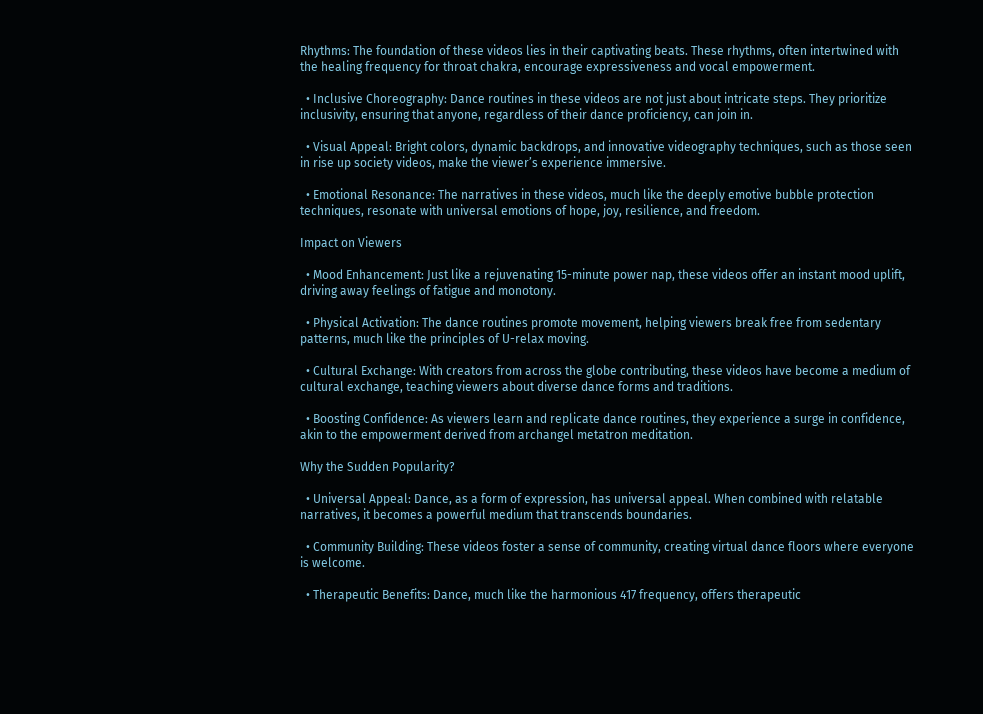Rhythms: The foundation of these videos lies in their captivating beats. These rhythms, often intertwined with the healing frequency for throat chakra, encourage expressiveness and vocal empowerment.

  • Inclusive Choreography: Dance routines in these videos are not just about intricate steps. They prioritize inclusivity, ensuring that anyone, regardless of their dance proficiency, can join in.

  • Visual Appeal: Bright colors, dynamic backdrops, and innovative videography techniques, such as those seen in rise up society videos, make the viewer’s experience immersive.

  • Emotional Resonance: The narratives in these videos, much like the deeply emotive bubble protection techniques, resonate with universal emotions of hope, joy, resilience, and freedom.

Impact on Viewers

  • Mood Enhancement: Just like a rejuvenating 15-minute power nap, these videos offer an instant mood uplift, driving away feelings of fatigue and monotony.

  • Physical Activation: The dance routines promote movement, helping viewers break free from sedentary patterns, much like the principles of U-relax moving.

  • Cultural Exchange: With creators from across the globe contributing, these videos have become a medium of cultural exchange, teaching viewers about diverse dance forms and traditions.

  • Boosting Confidence: As viewers learn and replicate dance routines, they experience a surge in confidence, akin to the empowerment derived from archangel metatron meditation.

Why the Sudden Popularity?

  • Universal Appeal: Dance, as a form of expression, has universal appeal. When combined with relatable narratives, it becomes a powerful medium that transcends boundaries.

  • Community Building: These videos foster a sense of community, creating virtual dance floors where everyone is welcome.

  • Therapeutic Benefits: Dance, much like the harmonious 417 frequency, offers therapeutic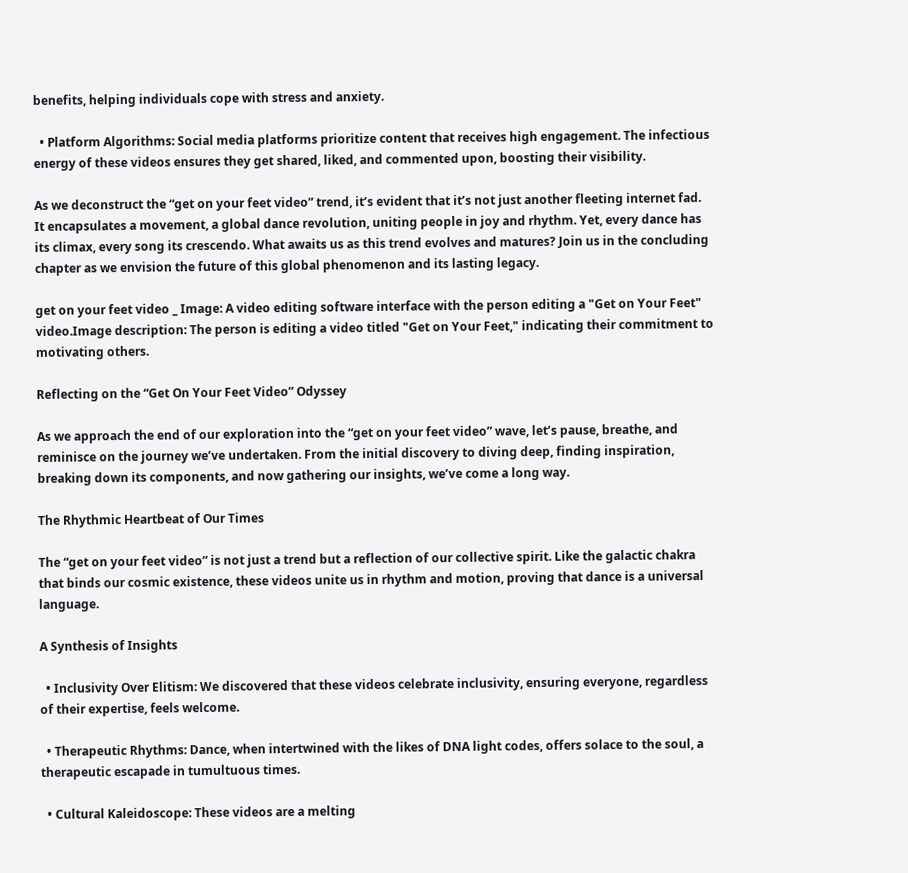benefits, helping individuals cope with stress and anxiety.

  • Platform Algorithms: Social media platforms prioritize content that receives high engagement. The infectious energy of these videos ensures they get shared, liked, and commented upon, boosting their visibility.

As we deconstruct the “get on your feet video” trend, it’s evident that it’s not just another fleeting internet fad. It encapsulates a movement, a global dance revolution, uniting people in joy and rhythm. Yet, every dance has its climax, every song its crescendo. What awaits us as this trend evolves and matures? Join us in the concluding chapter as we envision the future of this global phenomenon and its lasting legacy.

get on your feet video _ Image: A video editing software interface with the person editing a "Get on Your Feet" video.Image description: The person is editing a video titled "Get on Your Feet," indicating their commitment to motivating others.

Reflecting on the “Get On Your Feet Video” Odyssey

As we approach the end of our exploration into the “get on your feet video” wave, let’s pause, breathe, and reminisce on the journey we’ve undertaken. From the initial discovery to diving deep, finding inspiration, breaking down its components, and now gathering our insights, we’ve come a long way.

The Rhythmic Heartbeat of Our Times

The “get on your feet video” is not just a trend but a reflection of our collective spirit. Like the galactic chakra that binds our cosmic existence, these videos unite us in rhythm and motion, proving that dance is a universal language.

A Synthesis of Insights

  • Inclusivity Over Elitism: We discovered that these videos celebrate inclusivity, ensuring everyone, regardless of their expertise, feels welcome.

  • Therapeutic Rhythms: Dance, when intertwined with the likes of DNA light codes, offers solace to the soul, a therapeutic escapade in tumultuous times.

  • Cultural Kaleidoscope: These videos are a melting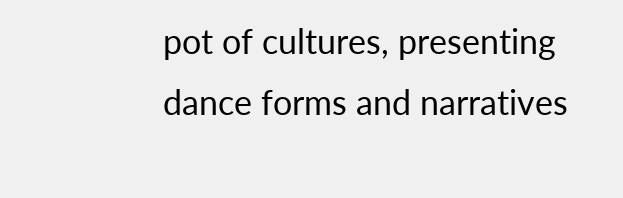pot of cultures, presenting dance forms and narratives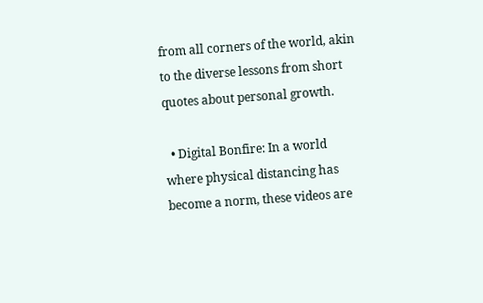from all corners of the world, akin to the diverse lessons from short quotes about personal growth.

  • Digital Bonfire: In a world where physical distancing has become a norm, these videos are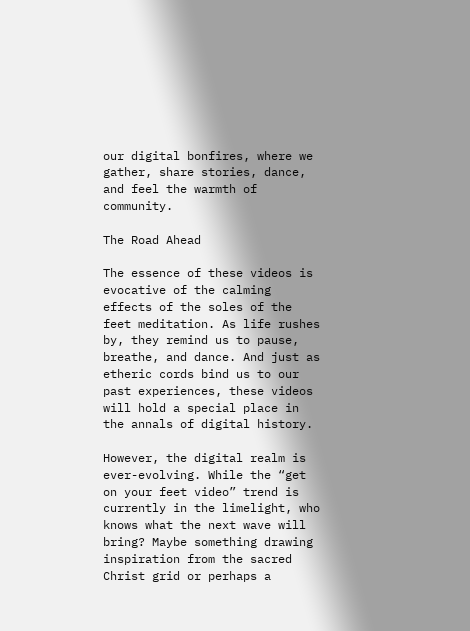our digital bonfires, where we gather, share stories, dance, and feel the warmth of community.

The Road Ahead

The essence of these videos is evocative of the calming effects of the soles of the feet meditation. As life rushes by, they remind us to pause, breathe, and dance. And just as etheric cords bind us to our past experiences, these videos will hold a special place in the annals of digital history.

However, the digital realm is ever-evolving. While the “get on your feet video” trend is currently in the limelight, who knows what the next wave will bring? Maybe something drawing inspiration from the sacred Christ grid or perhaps a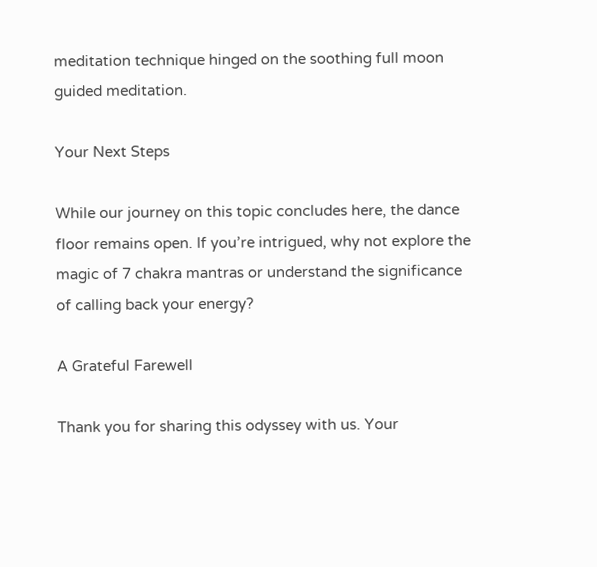meditation technique hinged on the soothing full moon guided meditation.

Your Next Steps

While our journey on this topic concludes here, the dance floor remains open. If you’re intrigued, why not explore the magic of 7 chakra mantras or understand the significance of calling back your energy?

A Grateful Farewell

Thank you for sharing this odyssey with us. Your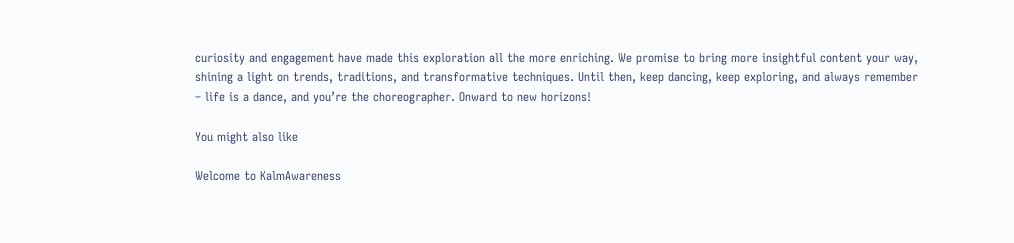curiosity and engagement have made this exploration all the more enriching. We promise to bring more insightful content your way, shining a light on trends, traditions, and transformative techniques. Until then, keep dancing, keep exploring, and always remember – life is a dance, and you’re the choreographer. Onward to new horizons!

You might also like

Welcome to KalmAwareness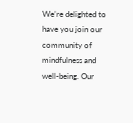We’re delighted to have you join our community of mindfulness and well-being. Our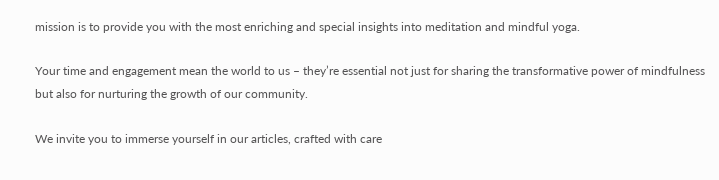mission is to provide you with the most enriching and special insights into meditation and mindful yoga.

Your time and engagement mean the world to us – they’re essential not just for sharing the transformative power of mindfulness but also for nurturing the growth of our community.

We invite you to immerse yourself in our articles, crafted with care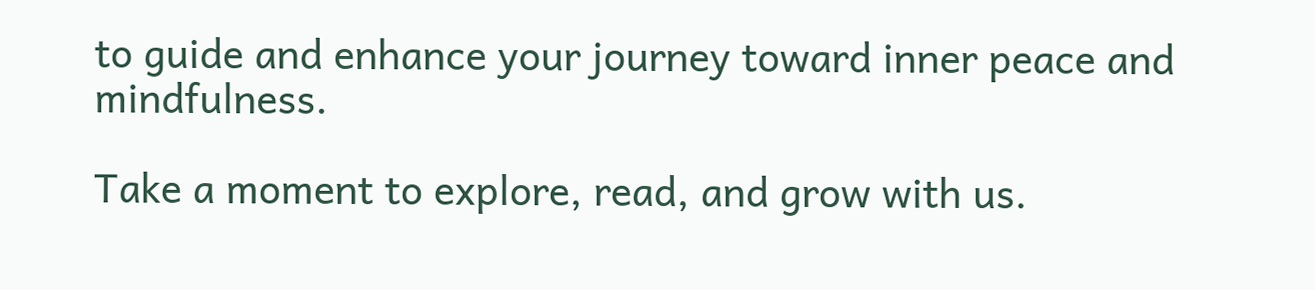to guide and enhance your journey toward inner peace and mindfulness.

Take a moment to explore, read, and grow with us.